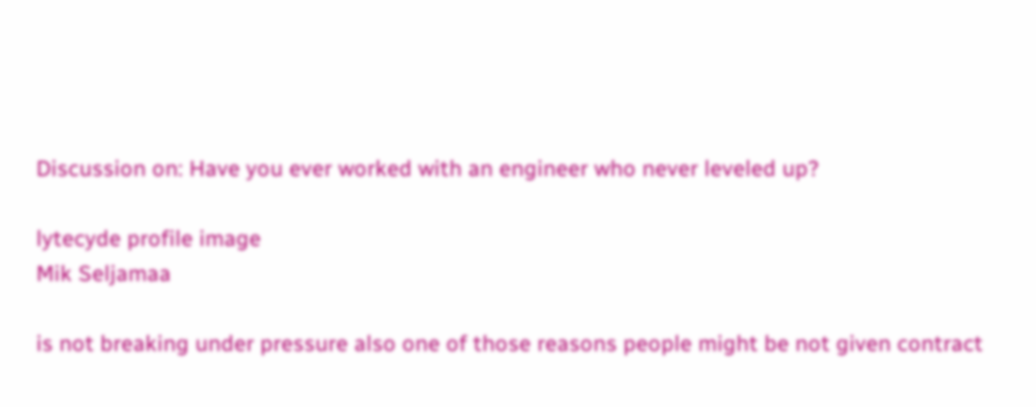Discussion on: Have you ever worked with an engineer who never leveled up?

lytecyde profile image
Mik Seljamaa

is not breaking under pressure also one of those reasons people might be not given contract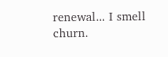renewal... I smell churn.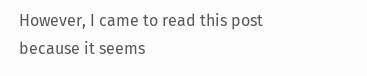However, I came to read this post because it seems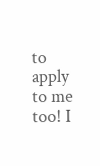to apply to me too! I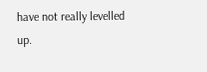have not really levelled up.